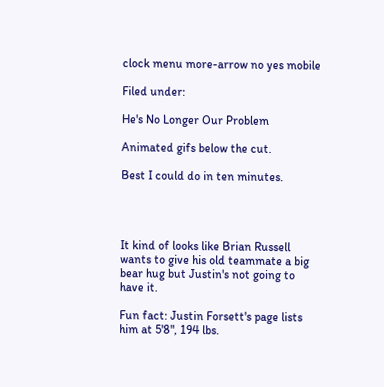clock menu more-arrow no yes mobile

Filed under:

He's No Longer Our Problem

Animated gifs below the cut.

Best I could do in ten minutes.




It kind of looks like Brian Russell wants to give his old teammate a big bear hug but Justin's not going to have it.

Fun fact: Justin Forsett's page lists him at 5'8", 194 lbs.